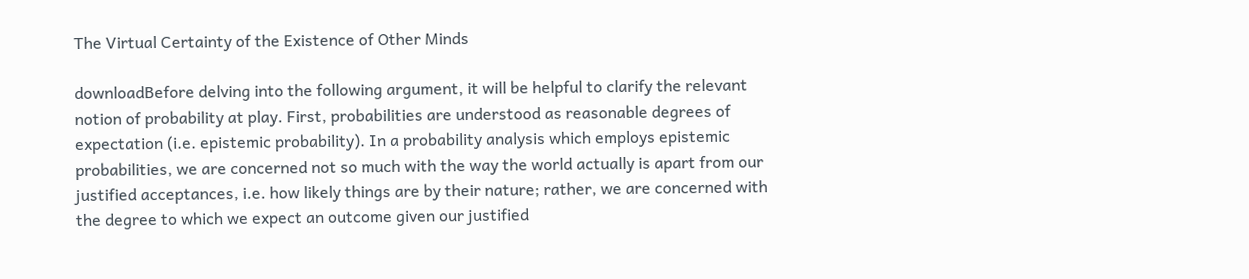The Virtual Certainty of the Existence of Other Minds

downloadBefore delving into the following argument, it will be helpful to clarify the relevant notion of probability at play. First, probabilities are understood as reasonable degrees of expectation (i.e. epistemic probability). In a probability analysis which employs epistemic probabilities, we are concerned not so much with the way the world actually is apart from our justified acceptances, i.e. how likely things are by their nature; rather, we are concerned with the degree to which we expect an outcome given our justified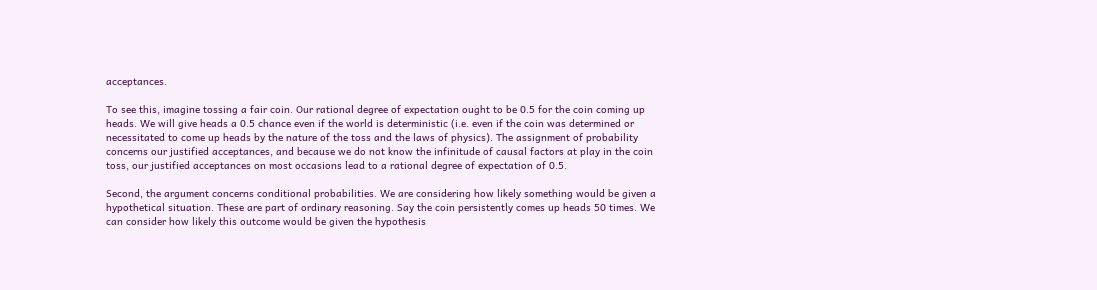acceptances.

To see this, imagine tossing a fair coin. Our rational degree of expectation ought to be 0.5 for the coin coming up heads. We will give heads a 0.5 chance even if the world is deterministic (i.e. even if the coin was determined or necessitated to come up heads by the nature of the toss and the laws of physics). The assignment of probability concerns our justified acceptances, and because we do not know the infinitude of causal factors at play in the coin toss, our justified acceptances on most occasions lead to a rational degree of expectation of 0.5.

Second, the argument concerns conditional probabilities. We are considering how likely something would be given a hypothetical situation. These are part of ordinary reasoning. Say the coin persistently comes up heads 50 times. We can consider how likely this outcome would be given the hypothesis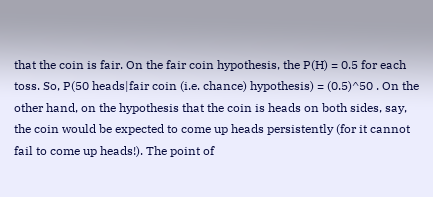that the coin is fair. On the fair coin hypothesis, the P(H) = 0.5 for each toss. So, P(50 heads|fair coin (i.e. chance) hypothesis) = (0.5)^50 . On the other hand, on the hypothesis that the coin is heads on both sides, say, the coin would be expected to come up heads persistently (for it cannot fail to come up heads!). The point of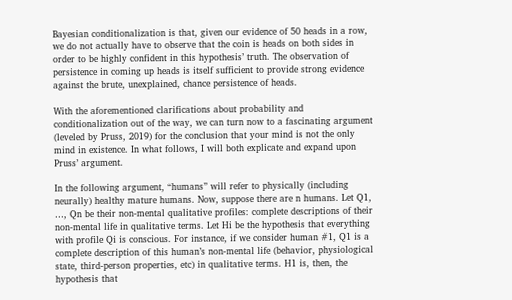Bayesian conditionalization is that, given our evidence of 50 heads in a row, we do not actually have to observe that the coin is heads on both sides in order to be highly confident in this hypothesis’ truth. The observation of persistence in coming up heads is itself sufficient to provide strong evidence against the brute, unexplained, chance persistence of heads.

With the aforementioned clarifications about probability and conditionalization out of the way, we can turn now to a fascinating argument (leveled by Pruss, 2019) for the conclusion that your mind is not the only mind in existence. In what follows, I will both explicate and expand upon Pruss’ argument.

In the following argument, “humans” will refer to physically (including neurally) healthy mature humans. Now, suppose there are n humans. Let Q1, …, Qn be their non-mental qualitative profiles: complete descriptions of their non-mental life in qualitative terms. Let Hi be the hypothesis that everything with profile Qi is conscious. For instance, if we consider human #1, Q1 is a complete description of this human’s non-mental life (behavior, physiological state, third-person properties, etc) in qualitative terms. H1 is, then, the hypothesis that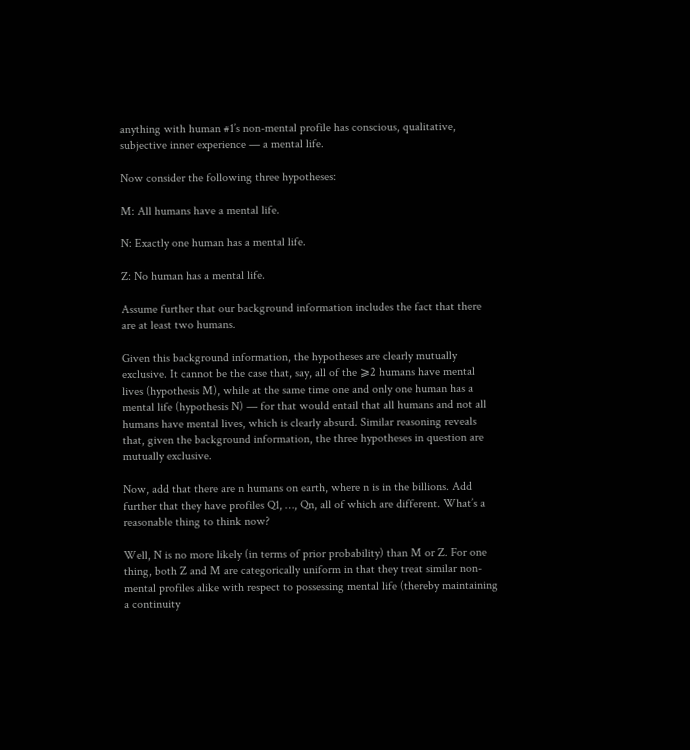anything with human #1’s non-mental profile has conscious, qualitative, subjective inner experience — a mental life.

Now consider the following three hypotheses:

M: All humans have a mental life.

N: Exactly one human has a mental life.

Z: No human has a mental life.

Assume further that our background information includes the fact that there are at least two humans.

Given this background information, the hypotheses are clearly mutually exclusive. It cannot be the case that, say, all of the ⩾2 humans have mental lives (hypothesis M), while at the same time one and only one human has a mental life (hypothesis N) — for that would entail that all humans and not all humans have mental lives, which is clearly absurd. Similar reasoning reveals that, given the background information, the three hypotheses in question are mutually exclusive.

Now, add that there are n humans on earth, where n is in the billions. Add further that they have profiles Q1, …, Qn, all of which are different. What’s a reasonable thing to think now?

Well, N is no more likely (in terms of prior probability) than M or Z. For one thing, both Z and M are categorically uniform in that they treat similar non-mental profiles alike with respect to possessing mental life (thereby maintaining a continuity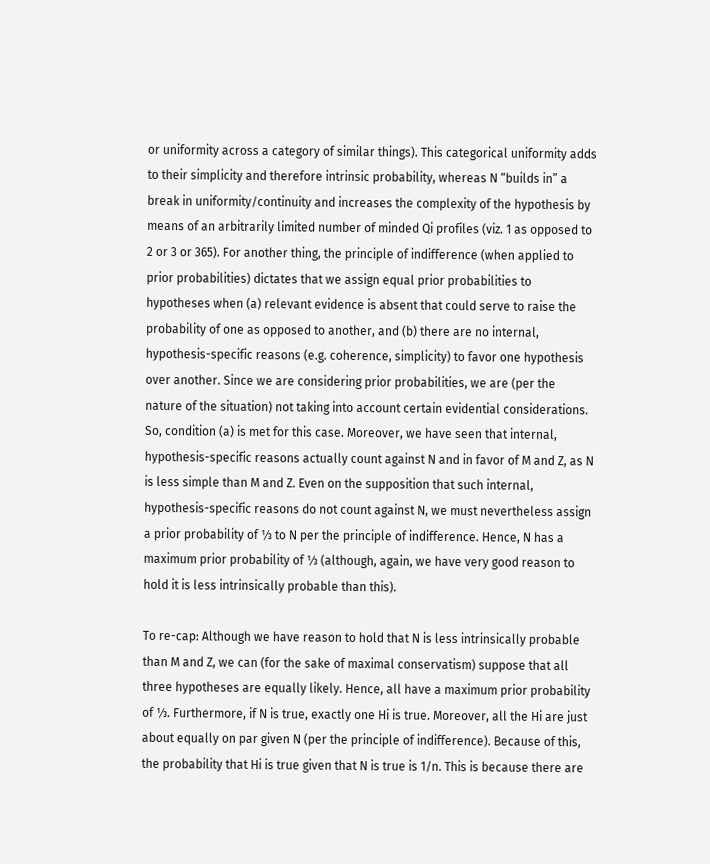or uniformity across a category of similar things). This categorical uniformity adds to their simplicity and therefore intrinsic probability, whereas N “builds in” a break in uniformity/continuity and increases the complexity of the hypothesis by means of an arbitrarily limited number of minded Qi profiles (viz. 1 as opposed to 2 or 3 or 365). For another thing, the principle of indifference (when applied to prior probabilities) dictates that we assign equal prior probabilities to hypotheses when (a) relevant evidence is absent that could serve to raise the probability of one as opposed to another, and (b) there are no internal, hypothesis-specific reasons (e.g. coherence, simplicity) to favor one hypothesis over another. Since we are considering prior probabilities, we are (per the nature of the situation) not taking into account certain evidential considerations. So, condition (a) is met for this case. Moreover, we have seen that internal, hypothesis-specific reasons actually count against N and in favor of M and Z, as N is less simple than M and Z. Even on the supposition that such internal, hypothesis-specific reasons do not count against N, we must nevertheless assign a prior probability of ⅓ to N per the principle of indifference. Hence, N has a maximum prior probability of ⅓ (although, again, we have very good reason to hold it is less intrinsically probable than this).

To re-cap: Although we have reason to hold that N is less intrinsically probable than M and Z, we can (for the sake of maximal conservatism) suppose that all three hypotheses are equally likely. Hence, all have a maximum prior probability of ⅓. Furthermore, if N is true, exactly one Hi is true. Moreover, all the Hi are just about equally on par given N (per the principle of indifference). Because of this, the probability that Hi is true given that N is true is 1/n. This is because there are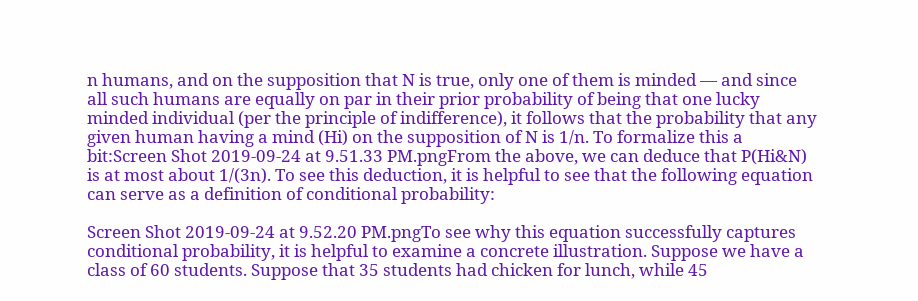n humans, and on the supposition that N is true, only one of them is minded — and since all such humans are equally on par in their prior probability of being that one lucky minded individual (per the principle of indifference), it follows that the probability that any given human having a mind (Hi) on the supposition of N is 1/n. To formalize this a bit:Screen Shot 2019-09-24 at 9.51.33 PM.pngFrom the above, we can deduce that P(Hi&N) is at most about 1/(3n). To see this deduction, it is helpful to see that the following equation can serve as a definition of conditional probability:

Screen Shot 2019-09-24 at 9.52.20 PM.pngTo see why this equation successfully captures conditional probability, it is helpful to examine a concrete illustration. Suppose we have a class of 60 students. Suppose that 35 students had chicken for lunch, while 45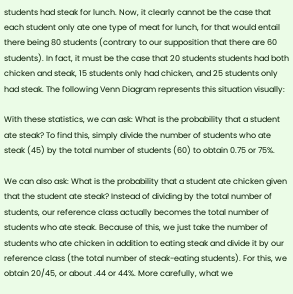students had steak for lunch. Now, it clearly cannot be the case that each student only ate one type of meat for lunch, for that would entail there being 80 students (contrary to our supposition that there are 60 students). In fact, it must be the case that 20 students students had both chicken and steak, 15 students only had chicken, and 25 students only had steak. The following Venn Diagram represents this situation visually:

With these statistics, we can ask: What is the probability that a student ate steak? To find this, simply divide the number of students who ate steak (45) by the total number of students (60) to obtain 0.75 or 75%.

We can also ask: What is the probability that a student ate chicken given that the student ate steak? Instead of dividing by the total number of students, our reference class actually becomes the total number of students who ate steak. Because of this, we just take the number of students who ate chicken in addition to eating steak and divide it by our reference class (the total number of steak-eating students). For this, we obtain 20/45, or about .44 or 44%. More carefully, what we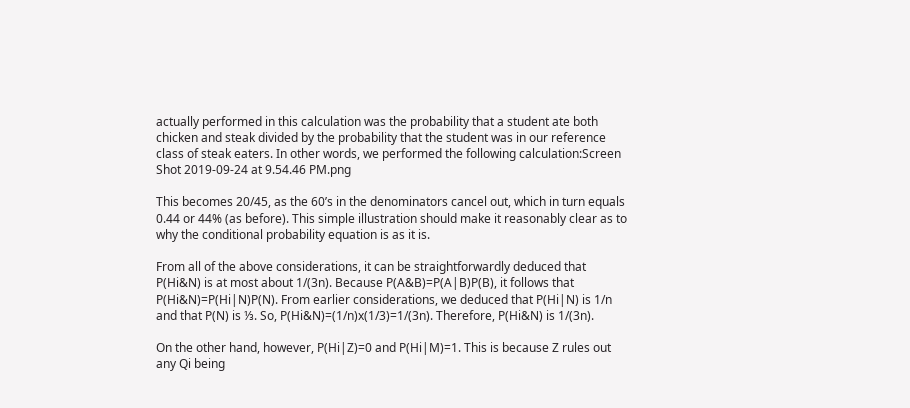actually performed in this calculation was the probability that a student ate both chicken and steak divided by the probability that the student was in our reference class of steak eaters. In other words, we performed the following calculation:Screen Shot 2019-09-24 at 9.54.46 PM.png

This becomes 20/45, as the 60’s in the denominators cancel out, which in turn equals 0.44 or 44% (as before). This simple illustration should make it reasonably clear as to why the conditional probability equation is as it is.

From all of the above considerations, it can be straightforwardly deduced that P(Hi&N) is at most about 1/(3n). Because P(A&B)=P(A|B)P(B), it follows that P(Hi&N)=P(Hi|N)P(N). From earlier considerations, we deduced that P(Hi|N) is 1/n and that P(N) is ⅓. So, P(Hi&N)=(1/n)x(1/3)=1/(3n). Therefore, P(Hi&N) is 1/(3n).

On the other hand, however, P(Hi|Z)=0 and P(Hi|M)=1. This is because Z rules out any Qi being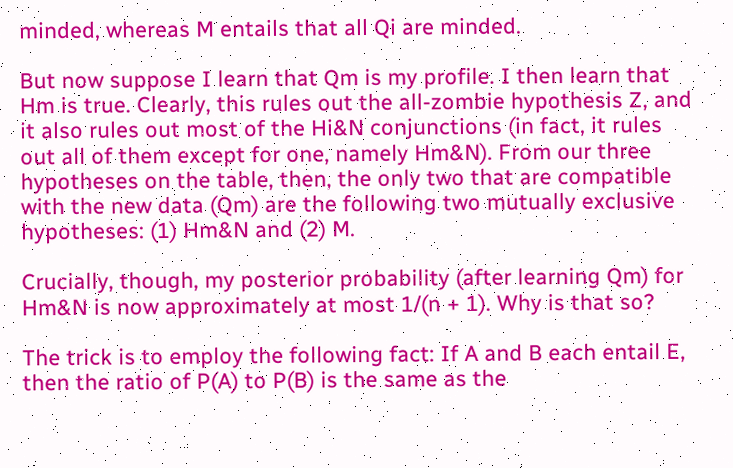minded, whereas M entails that all Qi are minded.

But now suppose I learn that Qm is my profile. I then learn that Hm is true. Clearly, this rules out the all-zombie hypothesis Z, and it also rules out most of the Hi&N conjunctions (in fact, it rules out all of them except for one, namely Hm&N). From our three hypotheses on the table, then, the only two that are compatible with the new data (Qm) are the following two mutually exclusive hypotheses: (1) Hm&N and (2) M.

Crucially, though, my posterior probability (after learning Qm) for Hm&N is now approximately at most 1/(n + 1). Why is that so?

The trick is to employ the following fact: If A and B each entail E, then the ratio of P(A) to P(B) is the same as the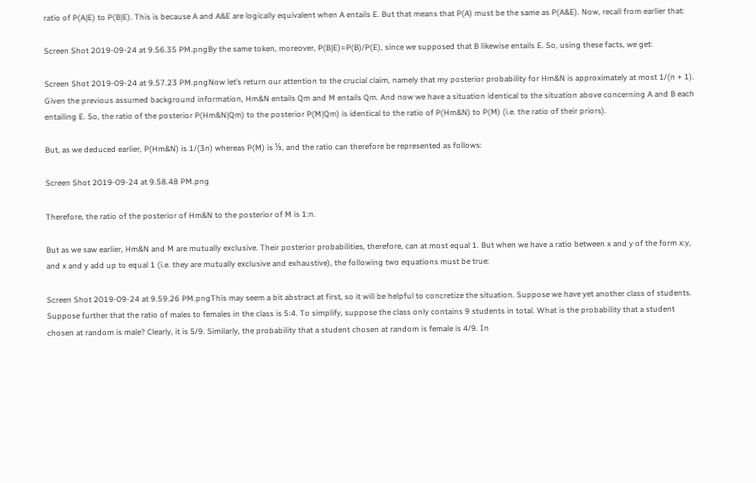ratio of P(A|E) to P(B|E). This is because A and A&E are logically equivalent when A entails E. But that means that P(A) must be the same as P(A&E). Now, recall from earlier that:

Screen Shot 2019-09-24 at 9.56.35 PM.pngBy the same token, moreover, P(B|E)=P(B)/P(E), since we supposed that B likewise entails E. So, using these facts, we get:

Screen Shot 2019-09-24 at 9.57.23 PM.pngNow let’s return our attention to the crucial claim, namely that my posterior probability for Hm&N is approximately at most 1/(n + 1). Given the previous assumed background information, Hm&N entails Qm and M entails Qm. And now we have a situation identical to the situation above concerning A and B each entailing E. So, the ratio of the posterior P(Hm&N|Qm) to the posterior P(M|Qm) is identical to the ratio of P(Hm&N) to P(M) (i.e. the ratio of their priors).

But, as we deduced earlier, P(Hm&N) is 1/(3n) whereas P(M) is ⅓, and the ratio can therefore be represented as follows:

Screen Shot 2019-09-24 at 9.58.48 PM.png

Therefore, the ratio of the posterior of Hm&N to the posterior of M is 1:n.

But as we saw earlier, Hm&N and M are mutually exclusive. Their posterior probabilities, therefore, can at most equal 1. But when we have a ratio between x and y of the form x:y, and x and y add up to equal 1 (i.e. they are mutually exclusive and exhaustive), the following two equations must be true:

Screen Shot 2019-09-24 at 9.59.26 PM.pngThis may seem a bit abstract at first, so it will be helpful to concretize the situation. Suppose we have yet another class of students. Suppose further that the ratio of males to females in the class is 5:4. To simplify, suppose the class only contains 9 students in total. What is the probability that a student chosen at random is male? Clearly, it is 5/9. Similarly, the probability that a student chosen at random is female is 4/9. In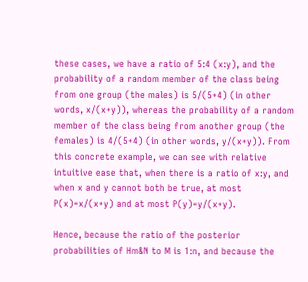these cases, we have a ratio of 5:4 (x:y), and the probability of a random member of the class being from one group (the males) is 5/(5+4) (in other words, x/(x+y)), whereas the probability of a random member of the class being from another group (the females) is 4/(5+4) (in other words, y/(x+y)). From this concrete example, we can see with relative intuitive ease that, when there is a ratio of x:y, and when x and y cannot both be true, at most P(x)=x/(x+y) and at most P(y)=y/(x+y).

Hence, because the ratio of the posterior probabilities of Hm&N to M is 1:n, and because the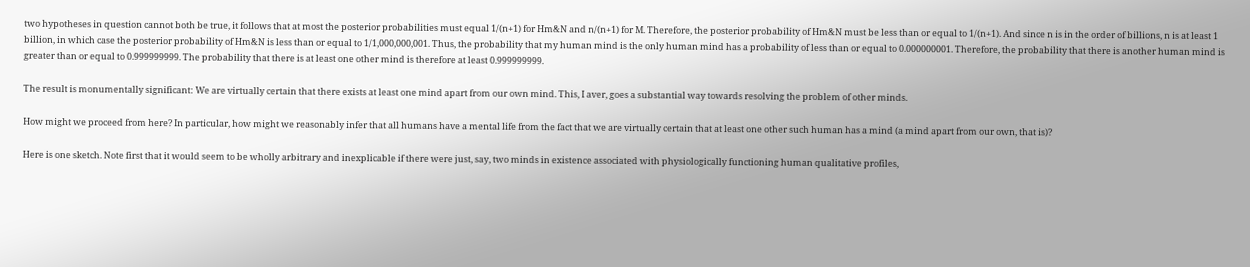two hypotheses in question cannot both be true, it follows that at most the posterior probabilities must equal 1/(n+1) for Hm&N and n/(n+1) for M. Therefore, the posterior probability of Hm&N must be less than or equal to 1/(n+1). And since n is in the order of billions, n is at least 1 billion, in which case the posterior probability of Hm&N is less than or equal to 1/1,000,000,001. Thus, the probability that my human mind is the only human mind has a probability of less than or equal to 0.000000001. Therefore, the probability that there is another human mind is greater than or equal to 0.999999999. The probability that there is at least one other mind is therefore at least 0.999999999.

The result is monumentally significant: We are virtually certain that there exists at least one mind apart from our own mind. This, I aver, goes a substantial way towards resolving the problem of other minds.

How might we proceed from here? In particular, how might we reasonably infer that all humans have a mental life from the fact that we are virtually certain that at least one other such human has a mind (a mind apart from our own, that is)?

Here is one sketch. Note first that it would seem to be wholly arbitrary and inexplicable if there were just, say, two minds in existence associated with physiologically functioning human qualitative profiles,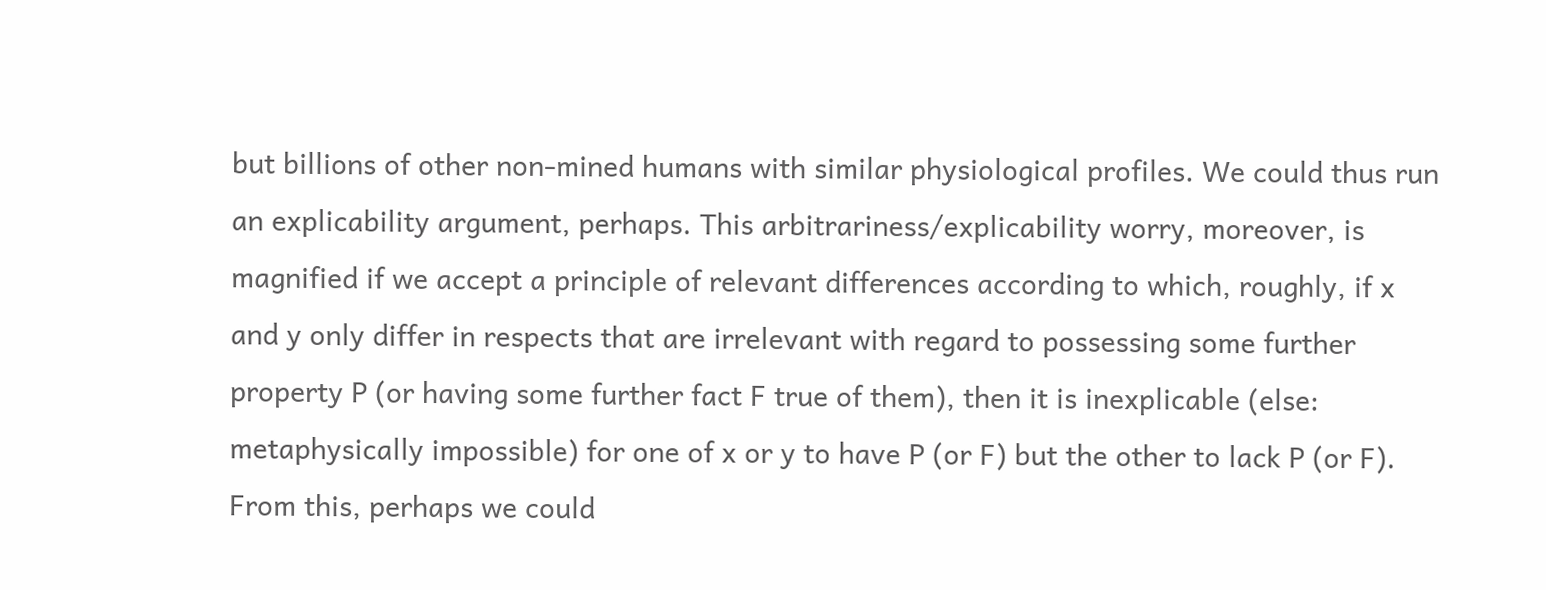but billions of other non-mined humans with similar physiological profiles. We could thus run an explicability argument, perhaps. This arbitrariness/explicability worry, moreover, is magnified if we accept a principle of relevant differences according to which, roughly, if x and y only differ in respects that are irrelevant with regard to possessing some further property P (or having some further fact F true of them), then it is inexplicable (else: metaphysically impossible) for one of x or y to have P (or F) but the other to lack P (or F). From this, perhaps we could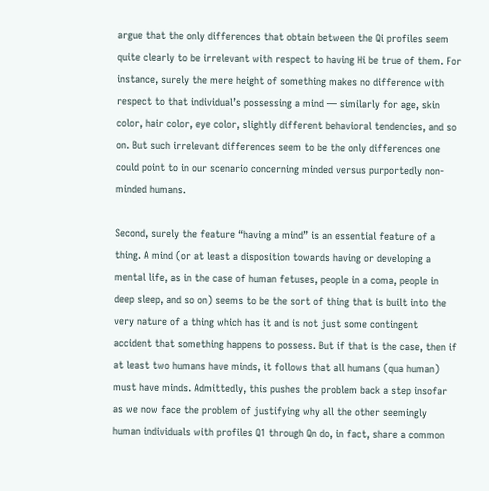argue that the only differences that obtain between the Qi profiles seem quite clearly to be irrelevant with respect to having Hi be true of them. For instance, surely the mere height of something makes no difference with respect to that individual’s possessing a mind — similarly for age, skin color, hair color, eye color, slightly different behavioral tendencies, and so on. But such irrelevant differences seem to be the only differences one could point to in our scenario concerning minded versus purportedly non-minded humans.

Second, surely the feature “having a mind” is an essential feature of a thing. A mind (or at least a disposition towards having or developing a mental life, as in the case of human fetuses, people in a coma, people in deep sleep, and so on) seems to be the sort of thing that is built into the very nature of a thing which has it and is not just some contingent accident that something happens to possess. But if that is the case, then if at least two humans have minds, it follows that all humans (qua human) must have minds. Admittedly, this pushes the problem back a step insofar as we now face the problem of justifying why all the other seemingly human individuals with profiles Q1 through Qn do, in fact, share a common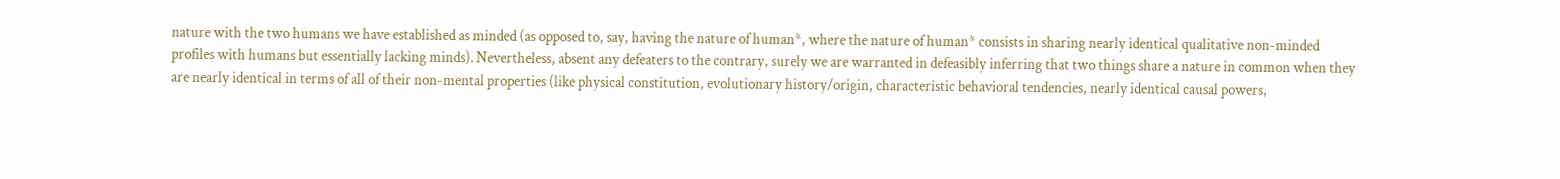nature with the two humans we have established as minded (as opposed to, say, having the nature of human*, where the nature of human* consists in sharing nearly identical qualitative non-minded profiles with humans but essentially lacking minds). Nevertheless, absent any defeaters to the contrary, surely we are warranted in defeasibly inferring that two things share a nature in common when they are nearly identical in terms of all of their non-mental properties (like physical constitution, evolutionary history/origin, characteristic behavioral tendencies, nearly identical causal powers,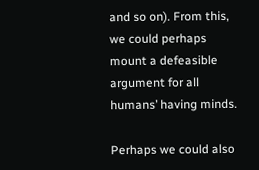and so on). From this, we could perhaps mount a defeasible argument for all humans’ having minds.

Perhaps we could also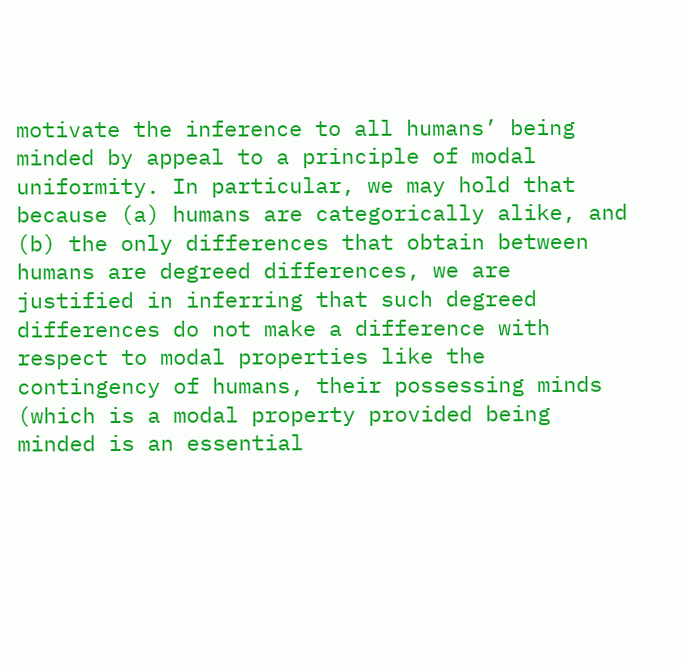motivate the inference to all humans’ being minded by appeal to a principle of modal uniformity. In particular, we may hold that because (a) humans are categorically alike, and (b) the only differences that obtain between humans are degreed differences, we are justified in inferring that such degreed differences do not make a difference with respect to modal properties like the contingency of humans, their possessing minds (which is a modal property provided being minded is an essential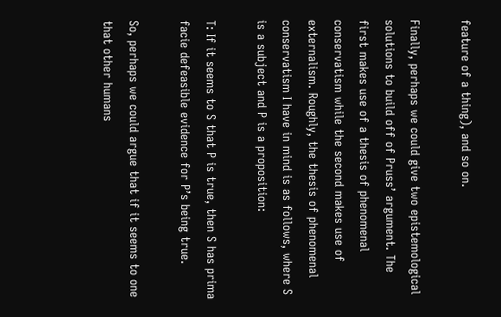feature of a thing), and so on.

Finally, perhaps we could give two epistemological solutions to build off of Pruss’ argument. The first makes use of a thesis of phenomenal conservatism while the second makes use of externalism. Roughly, the thesis of phenomenal conservatism I have in mind is as follows, where S is a subject and P is a proposition:

T: If it seems to S that P is true, then S has prima facie defeasible evidence for P’s being true.

So, perhaps we could argue that if it seems to one that other humans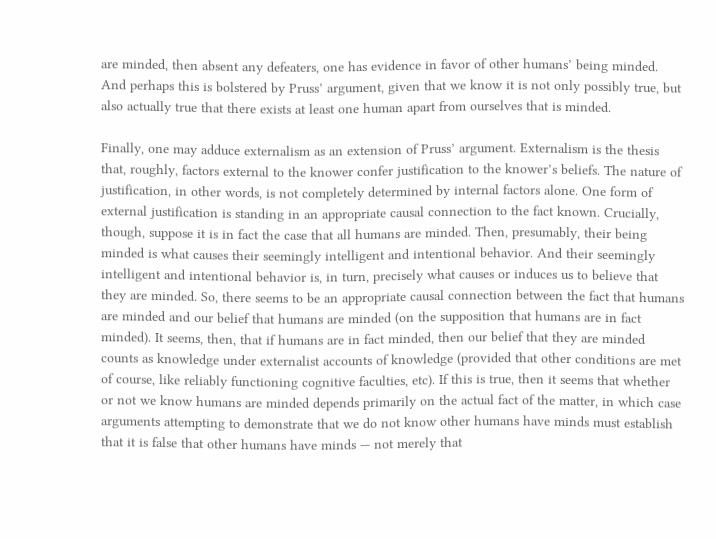are minded, then absent any defeaters, one has evidence in favor of other humans’ being minded. And perhaps this is bolstered by Pruss’ argument, given that we know it is not only possibly true, but also actually true that there exists at least one human apart from ourselves that is minded.

Finally, one may adduce externalism as an extension of Pruss’ argument. Externalism is the thesis that, roughly, factors external to the knower confer justification to the knower’s beliefs. The nature of justification, in other words, is not completely determined by internal factors alone. One form of external justification is standing in an appropriate causal connection to the fact known. Crucially, though, suppose it is in fact the case that all humans are minded. Then, presumably, their being minded is what causes their seemingly intelligent and intentional behavior. And their seemingly intelligent and intentional behavior is, in turn, precisely what causes or induces us to believe that they are minded. So, there seems to be an appropriate causal connection between the fact that humans are minded and our belief that humans are minded (on the supposition that humans are in fact minded). It seems, then, that if humans are in fact minded, then our belief that they are minded counts as knowledge under externalist accounts of knowledge (provided that other conditions are met of course, like reliably functioning cognitive faculties, etc). If this is true, then it seems that whether or not we know humans are minded depends primarily on the actual fact of the matter, in which case arguments attempting to demonstrate that we do not know other humans have minds must establish that it is false that other humans have minds — not merely that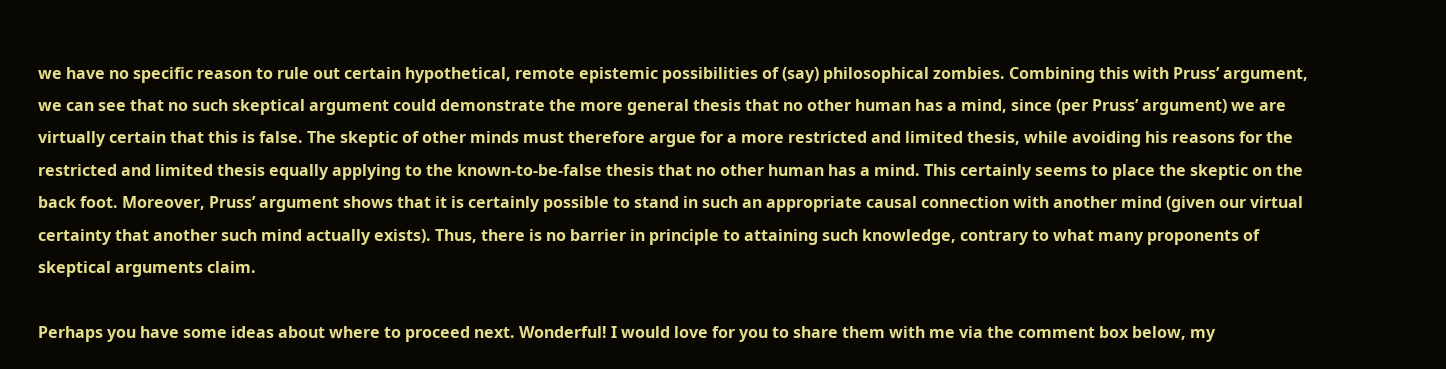we have no specific reason to rule out certain hypothetical, remote epistemic possibilities of (say) philosophical zombies. Combining this with Pruss’ argument, we can see that no such skeptical argument could demonstrate the more general thesis that no other human has a mind, since (per Pruss’ argument) we are virtually certain that this is false. The skeptic of other minds must therefore argue for a more restricted and limited thesis, while avoiding his reasons for the restricted and limited thesis equally applying to the known-to-be-false thesis that no other human has a mind. This certainly seems to place the skeptic on the back foot. Moreover, Pruss’ argument shows that it is certainly possible to stand in such an appropriate causal connection with another mind (given our virtual certainty that another such mind actually exists). Thus, there is no barrier in principle to attaining such knowledge, contrary to what many proponents of skeptical arguments claim.

Perhaps you have some ideas about where to proceed next. Wonderful! I would love for you to share them with me via the comment box below, my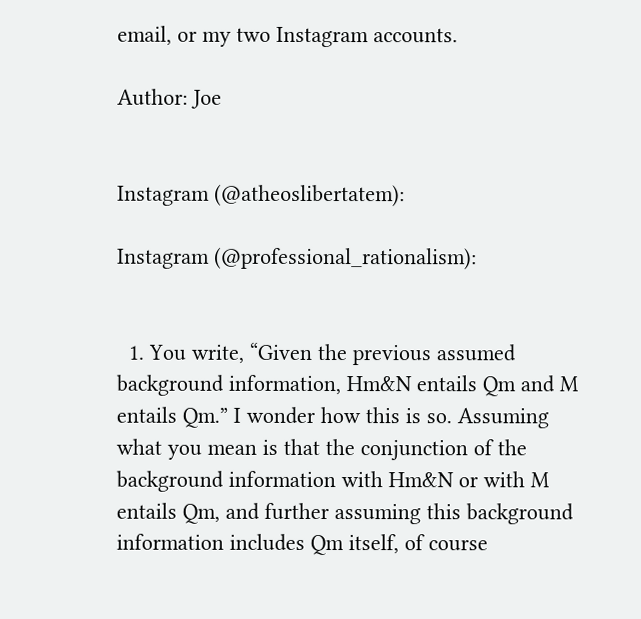email, or my two Instagram accounts.

Author: Joe


Instagram (@atheoslibertatem):

Instagram (@professional_rationalism):


  1. You write, “Given the previous assumed background information, Hm&N entails Qm and M entails Qm.” I wonder how this is so. Assuming what you mean is that the conjunction of the background information with Hm&N or with M entails Qm, and further assuming this background information includes Qm itself, of course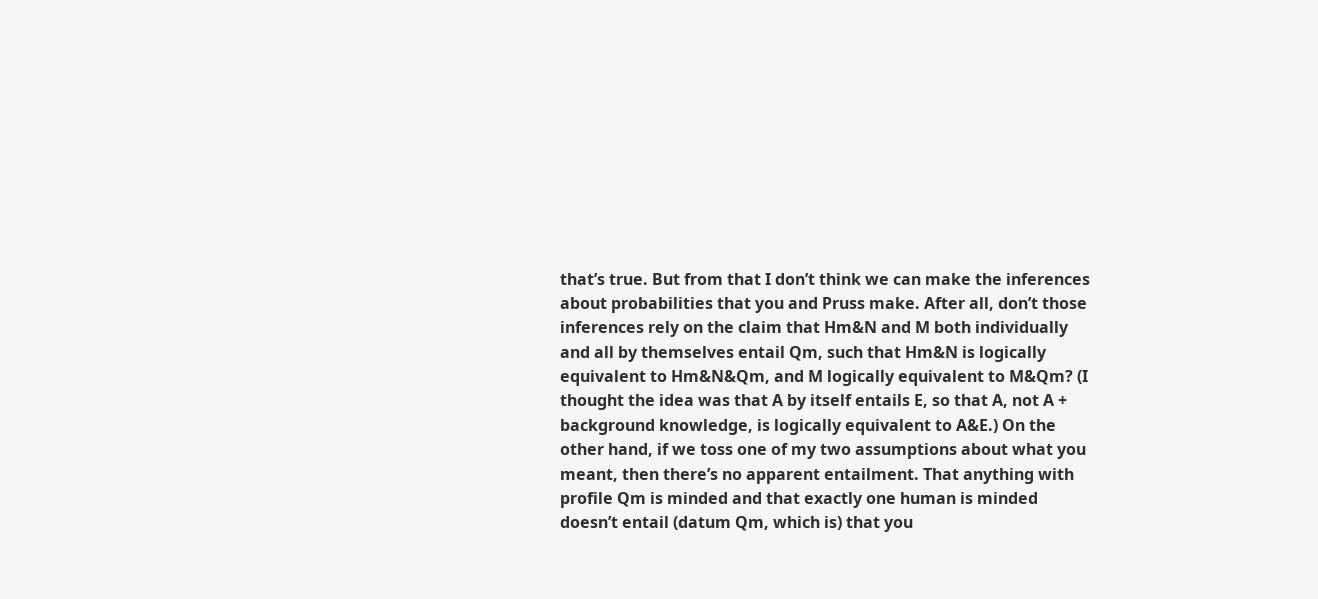that’s true. But from that I don’t think we can make the inferences about probabilities that you and Pruss make. After all, don’t those inferences rely on the claim that Hm&N and M both individually and all by themselves entail Qm, such that Hm&N is logically equivalent to Hm&N&Qm, and M logically equivalent to M&Qm? (I thought the idea was that A by itself entails E, so that A, not A + background knowledge, is logically equivalent to A&E.) On the other hand, if we toss one of my two assumptions about what you meant, then there’s no apparent entailment. That anything with profile Qm is minded and that exactly one human is minded doesn’t entail (datum Qm, which is) that you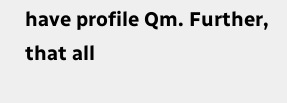have profile Qm. Further, that all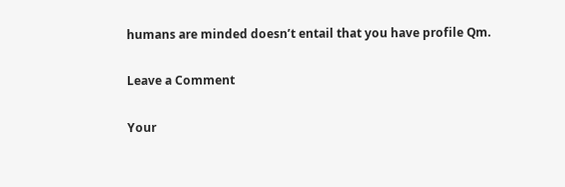humans are minded doesn’t entail that you have profile Qm.

Leave a Comment

Your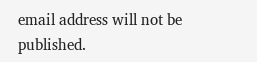email address will not be published.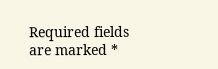Required fields are marked *